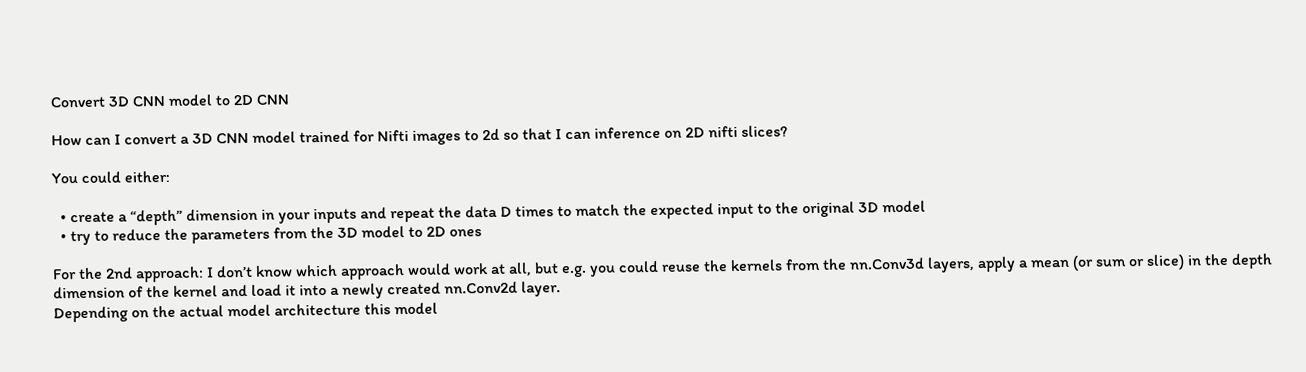Convert 3D CNN model to 2D CNN

How can I convert a 3D CNN model trained for Nifti images to 2d so that I can inference on 2D nifti slices?

You could either:

  • create a “depth” dimension in your inputs and repeat the data D times to match the expected input to the original 3D model
  • try to reduce the parameters from the 3D model to 2D ones

For the 2nd approach: I don’t know which approach would work at all, but e.g. you could reuse the kernels from the nn.Conv3d layers, apply a mean (or sum or slice) in the depth dimension of the kernel and load it into a newly created nn.Conv2d layer.
Depending on the actual model architecture this model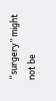“surgery” might not be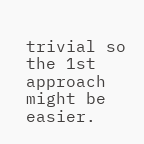trivial so the 1st approach might be easier.